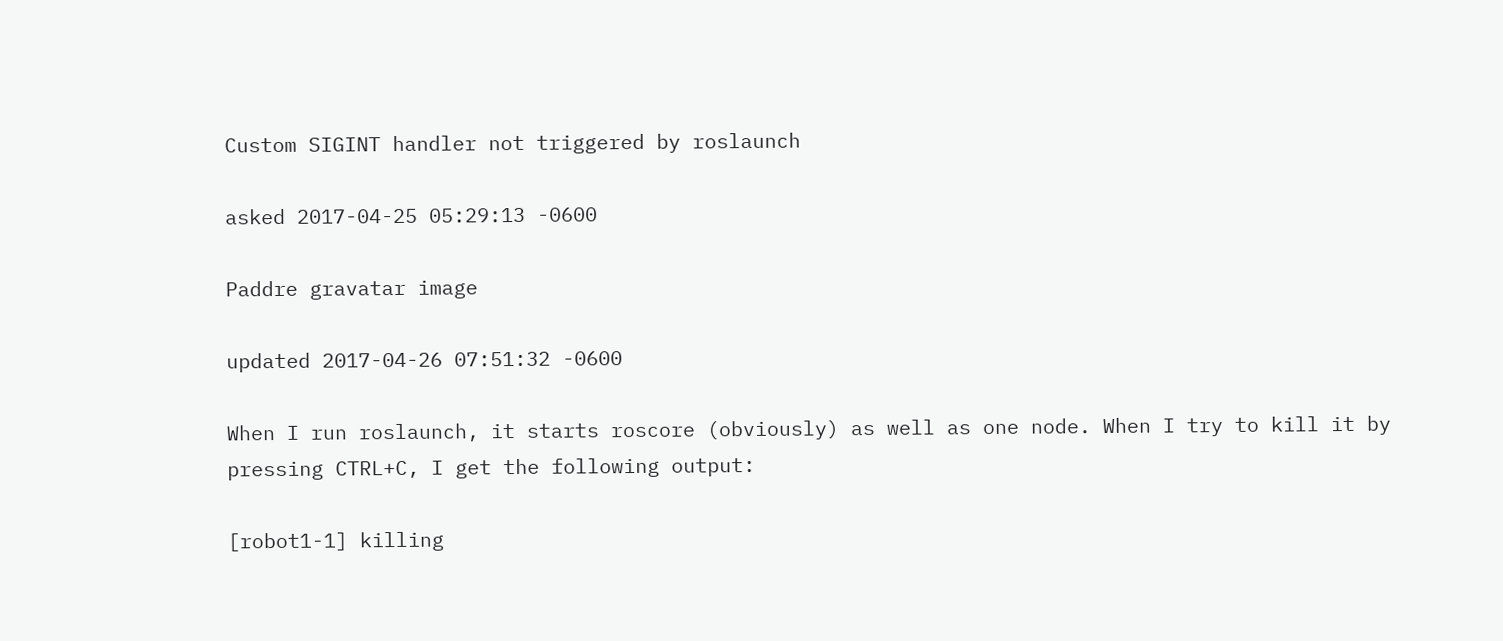Custom SIGINT handler not triggered by roslaunch

asked 2017-04-25 05:29:13 -0600

Paddre gravatar image

updated 2017-04-26 07:51:32 -0600

When I run roslaunch, it starts roscore (obviously) as well as one node. When I try to kill it by pressing CTRL+C, I get the following output:

[robot1-1] killing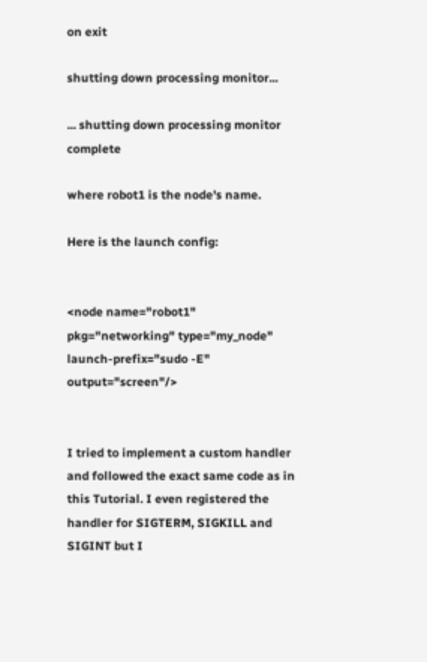on exit

shutting down processing monitor...

... shutting down processing monitor complete

where robot1 is the node's name.

Here is the launch config:


<node name="robot1" pkg="networking" type="my_node" launch-prefix="sudo -E" output="screen"/>


I tried to implement a custom handler and followed the exact same code as in this Tutorial. I even registered the handler for SIGTERM, SIGKILL and SIGINT but I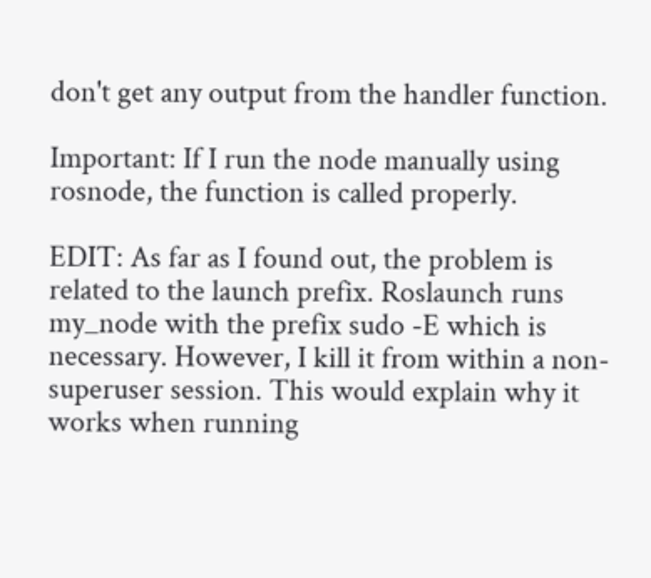don't get any output from the handler function.

Important: If I run the node manually using rosnode, the function is called properly.

EDIT: As far as I found out, the problem is related to the launch prefix. Roslaunch runs my_node with the prefix sudo -E which is necessary. However, I kill it from within a non-superuser session. This would explain why it works when running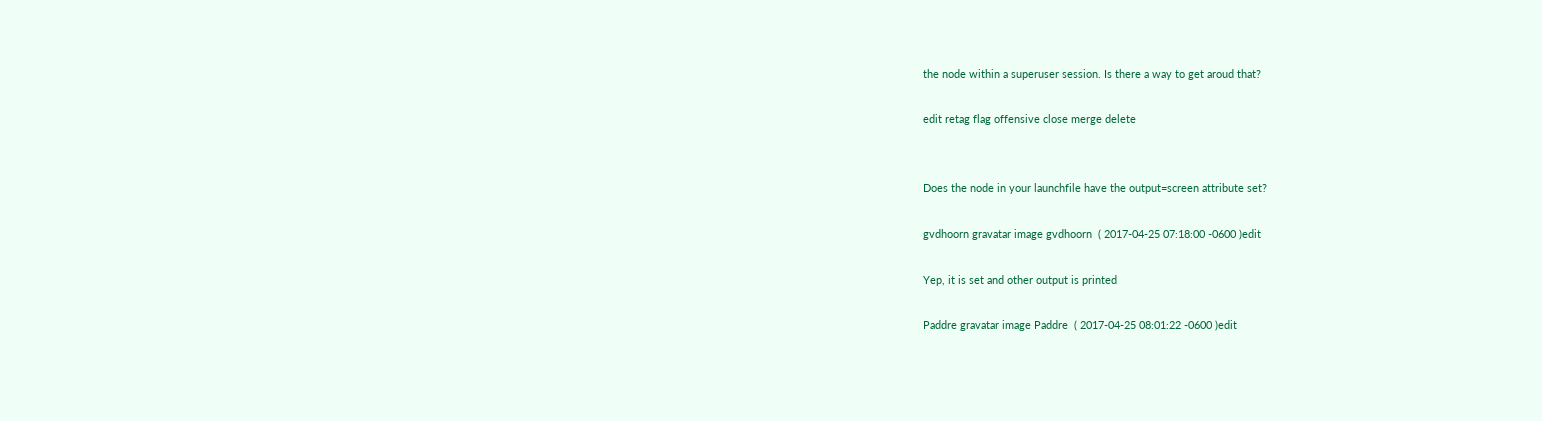the node within a superuser session. Is there a way to get aroud that?

edit retag flag offensive close merge delete


Does the node in your launchfile have the output=screen attribute set?

gvdhoorn gravatar image gvdhoorn  ( 2017-04-25 07:18:00 -0600 )edit

Yep, it is set and other output is printed

Paddre gravatar image Paddre  ( 2017-04-25 08:01:22 -0600 )edit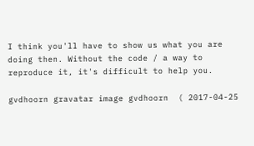I think you'll have to show us what you are doing then. Without the code / a way to reproduce it, it's difficult to help you.

gvdhoorn gravatar image gvdhoorn  ( 2017-04-25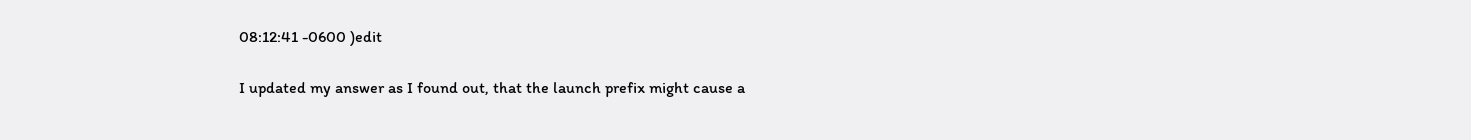08:12:41 -0600 )edit

I updated my answer as I found out, that the launch prefix might cause a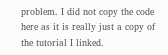problem. I did not copy the code here as it is really just a copy of the tutorial I linked.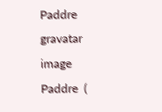Paddre gravatar image Paddre  (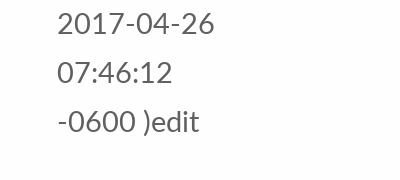2017-04-26 07:46:12 -0600 )edit